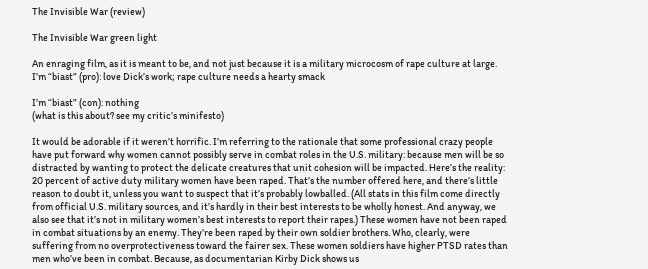The Invisible War (review)

The Invisible War green light

An enraging film, as it is meant to be, and not just because it is a military microcosm of rape culture at large.
I’m “biast” (pro): love Dick’s work; rape culture needs a hearty smack

I’m “biast” (con): nothing
(what is this about? see my critic’s minifesto)

It would be adorable if it weren’t horrific. I’m referring to the rationale that some professional crazy people have put forward why women cannot possibly serve in combat roles in the U.S. military: because men will be so distracted by wanting to protect the delicate creatures that unit cohesion will be impacted. Here’s the reality: 20 percent of active duty military women have been raped. That’s the number offered here, and there’s little reason to doubt it, unless you want to suspect that it’s probably lowballed. (All stats in this film come directly from official U.S. military sources, and it’s hardly in their best interests to be wholly honest. And anyway, we also see that it’s not in military women’s best interests to report their rapes.) These women have not been raped in combat situations by an enemy. They’re been raped by their own soldier brothers. Who, clearly, were suffering from no overprotectiveness toward the fairer sex. These women soldiers have higher PTSD rates than men who’ve been in combat. Because, as documentarian Kirby Dick shows us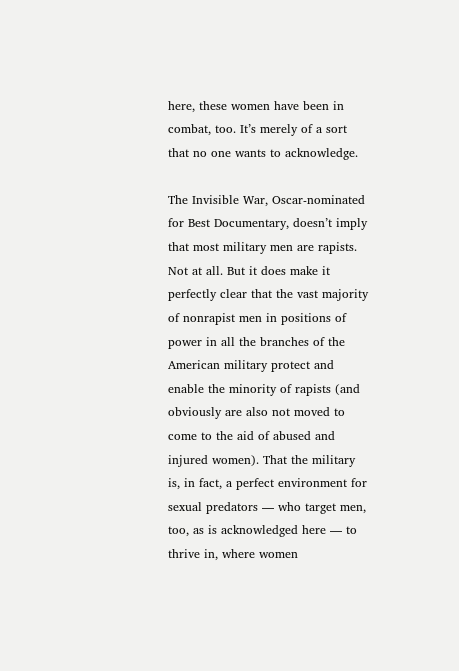here, these women have been in combat, too. It’s merely of a sort that no one wants to acknowledge.

The Invisible War, Oscar-nominated for Best Documentary, doesn’t imply that most military men are rapists. Not at all. But it does make it perfectly clear that the vast majority of nonrapist men in positions of power in all the branches of the American military protect and enable the minority of rapists (and obviously are also not moved to come to the aid of abused and injured women). That the military is, in fact, a perfect environment for sexual predators — who target men, too, as is acknowledged here — to thrive in, where women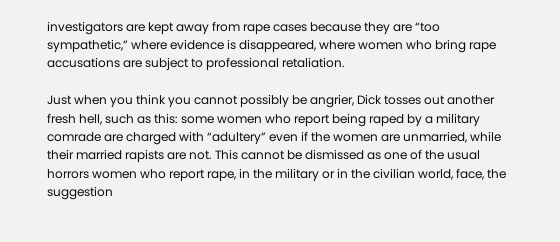investigators are kept away from rape cases because they are “too sympathetic,” where evidence is disappeared, where women who bring rape accusations are subject to professional retaliation.

Just when you think you cannot possibly be angrier, Dick tosses out another fresh hell, such as this: some women who report being raped by a military comrade are charged with “adultery” even if the women are unmarried, while their married rapists are not. This cannot be dismissed as one of the usual horrors women who report rape, in the military or in the civilian world, face, the suggestion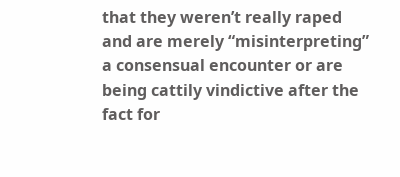that they weren’t really raped and are merely “misinterpreting” a consensual encounter or are being cattily vindictive after the fact for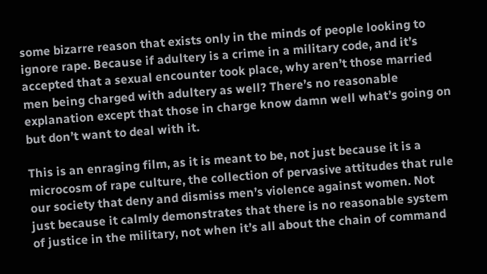some bizarre reason that exists only in the minds of people looking to ignore rape. Because if adultery is a crime in a military code, and it’s accepted that a sexual encounter took place, why aren’t those married men being charged with adultery as well? There’s no reasonable explanation except that those in charge know damn well what’s going on but don’t want to deal with it.

This is an enraging film, as it is meant to be, not just because it is a microcosm of rape culture, the collection of pervasive attitudes that rule our society that deny and dismiss men’s violence against women. Not just because it calmly demonstrates that there is no reasonable system of justice in the military, not when it’s all about the chain of command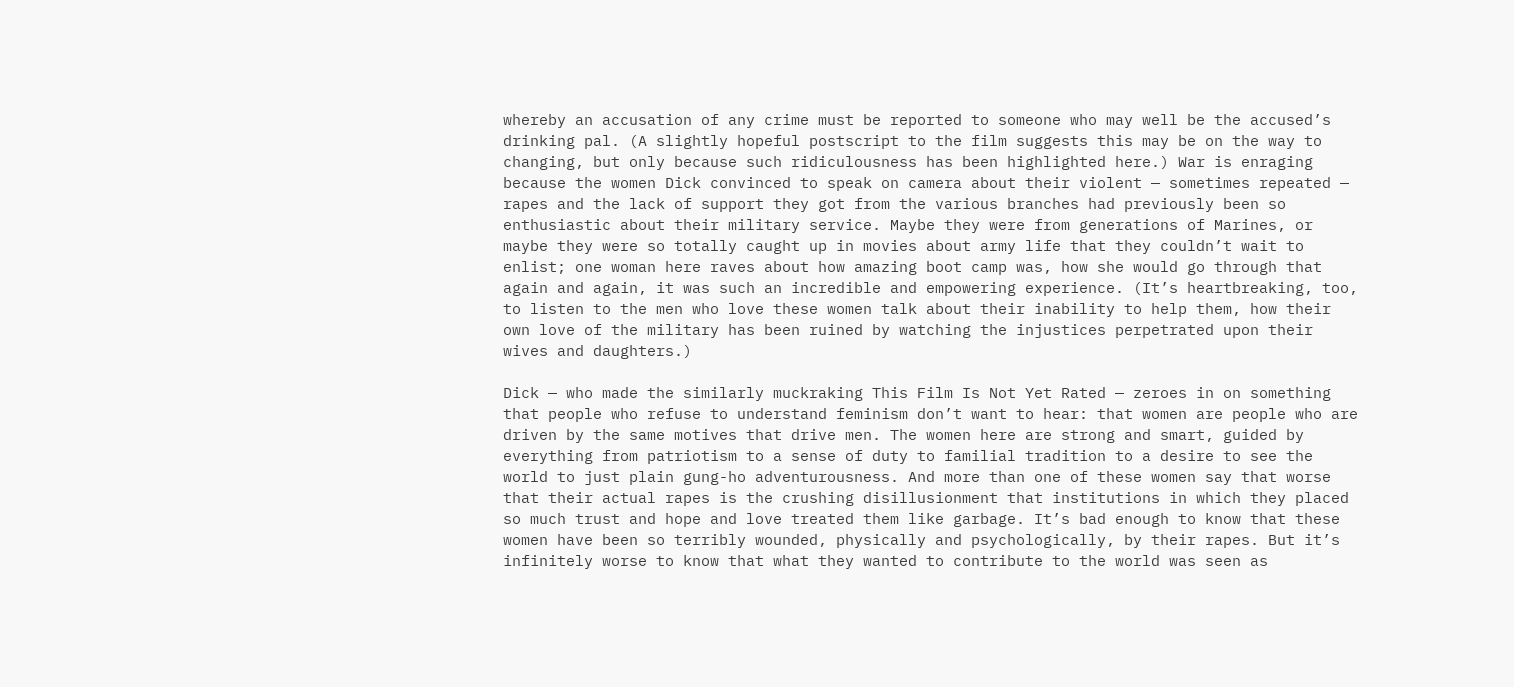whereby an accusation of any crime must be reported to someone who may well be the accused’s drinking pal. (A slightly hopeful postscript to the film suggests this may be on the way to changing, but only because such ridiculousness has been highlighted here.) War is enraging because the women Dick convinced to speak on camera about their violent — sometimes repeated — rapes and the lack of support they got from the various branches had previously been so enthusiastic about their military service. Maybe they were from generations of Marines, or maybe they were so totally caught up in movies about army life that they couldn’t wait to enlist; one woman here raves about how amazing boot camp was, how she would go through that again and again, it was such an incredible and empowering experience. (It’s heartbreaking, too, to listen to the men who love these women talk about their inability to help them, how their own love of the military has been ruined by watching the injustices perpetrated upon their wives and daughters.)

Dick — who made the similarly muckraking This Film Is Not Yet Rated — zeroes in on something that people who refuse to understand feminism don’t want to hear: that women are people who are driven by the same motives that drive men. The women here are strong and smart, guided by everything from patriotism to a sense of duty to familial tradition to a desire to see the world to just plain gung-ho adventurousness. And more than one of these women say that worse that their actual rapes is the crushing disillusionment that institutions in which they placed so much trust and hope and love treated them like garbage. It’s bad enough to know that these women have been so terribly wounded, physically and psychologically, by their rapes. But it’s infinitely worse to know that what they wanted to contribute to the world was seen as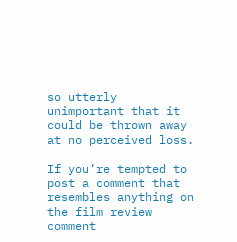so utterly unimportant that it could be thrown away at no perceived loss.

If you’re tempted to post a comment that resembles anything on the film review comment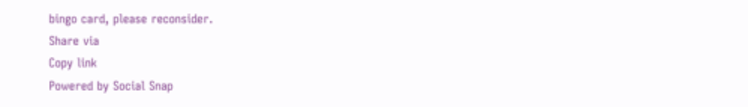bingo card, please reconsider.
Share via
Copy link
Powered by Social Snap